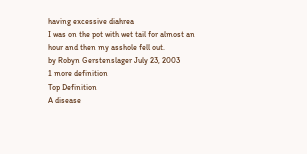having excessive diahrea
I was on the pot with wet tail for almost an hour and then my asshole fell out.
by Robyn Gerstenslager July 23, 2003
1 more definition
Top Definition
A disease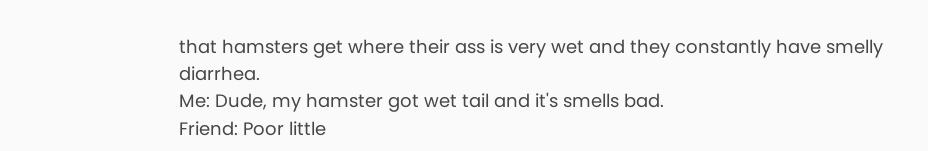that hamsters get where their ass is very wet and they constantly have smelly diarrhea.
Me: Dude, my hamster got wet tail and it's smells bad.
Friend: Poor little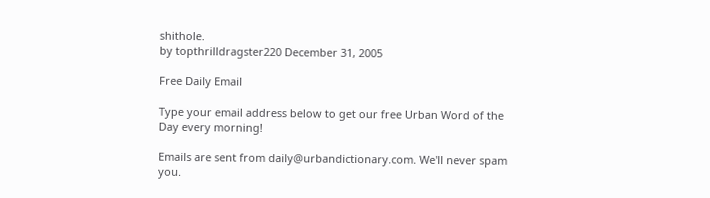shithole.
by topthrilldragster220 December 31, 2005

Free Daily Email

Type your email address below to get our free Urban Word of the Day every morning!

Emails are sent from daily@urbandictionary.com. We'll never spam you.